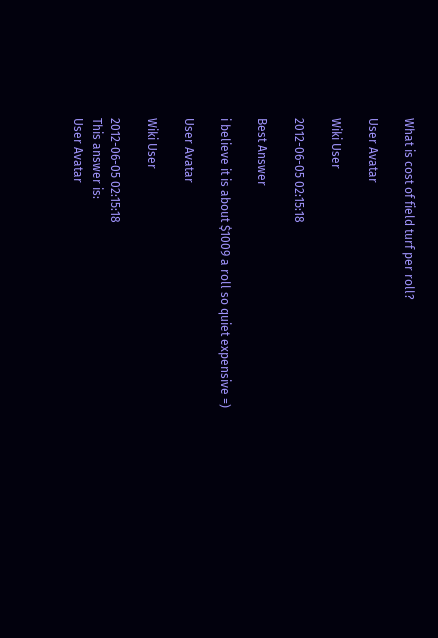What is cost of field turf per roll?

User Avatar

Wiki User

2012-06-05 02:15:18

Best Answer

i believe it is about $1009 a roll so quiet expensive =)

User Avatar

Wiki User

2012-06-05 02:15:18
This answer is:
User Avatar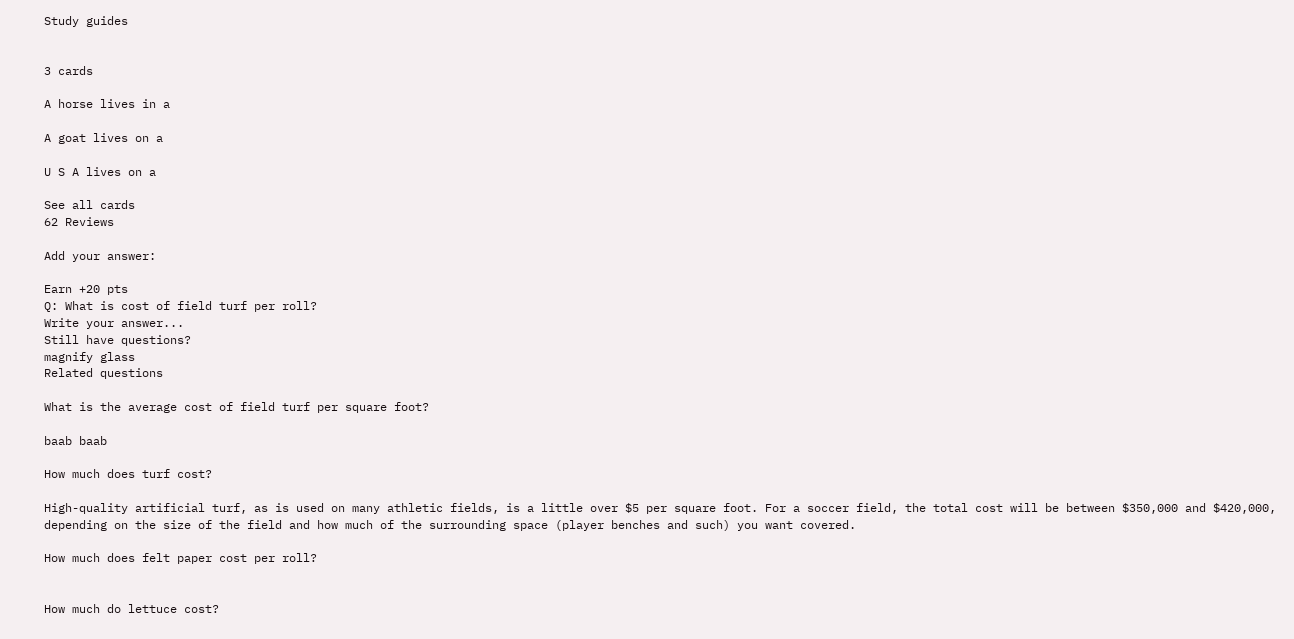Study guides


3 cards

A horse lives in a

A goat lives on a

U S A lives on a

See all cards
62 Reviews

Add your answer:

Earn +20 pts
Q: What is cost of field turf per roll?
Write your answer...
Still have questions?
magnify glass
Related questions

What is the average cost of field turf per square foot?

baab baab

How much does turf cost?

High-quality artificial turf, as is used on many athletic fields, is a little over $5 per square foot. For a soccer field, the total cost will be between $350,000 and $420,000, depending on the size of the field and how much of the surrounding space (player benches and such) you want covered.

How much does felt paper cost per roll?


How much do lettuce cost?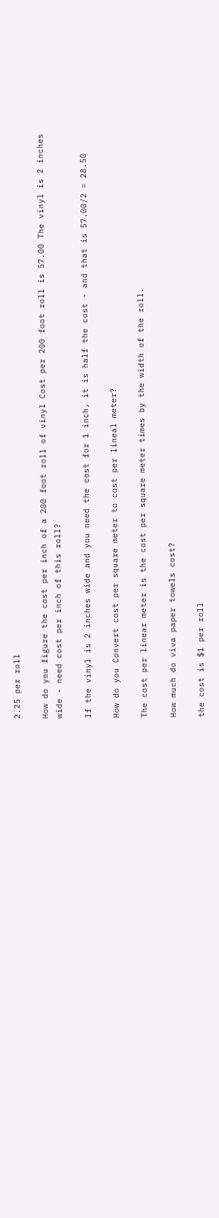2.25 per roll

How do you figure the cost per inch of a 200 foot roll of vinyl Cost per 200 foot roll is 57.00 The vinyl is 2 inches wide - need cost per inch of this roll?

If the vinyl is 2 inches wide and you need the cost for 1 inch, it is half the cost - and that is 57.00/2 = 28.50

How do you Convert cost per square meter to cost per lineal meter?

The cost per linear meter is the cost per square meter times by the width of the roll.

How much do viva paper towels cost?

the cost is $1 per roll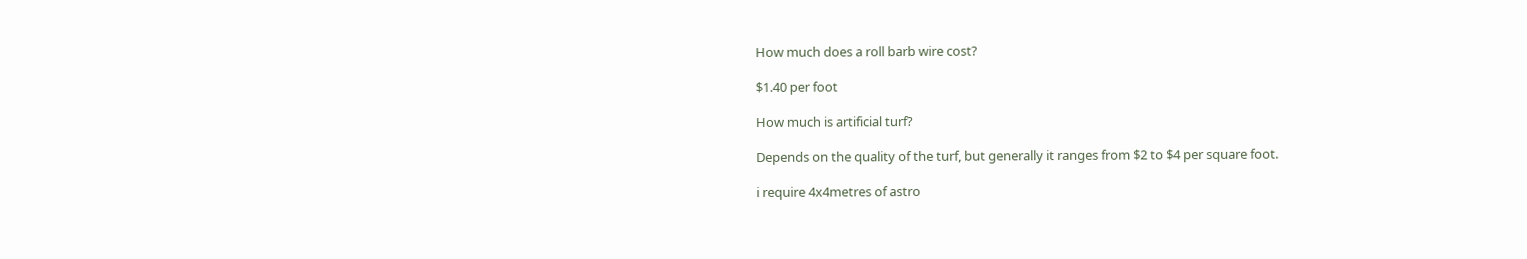How much does a roll barb wire cost?

$1.40 per foot

How much is artificial turf?

Depends on the quality of the turf, but generally it ranges from $2 to $4 per square foot.

i require 4x4metres of astro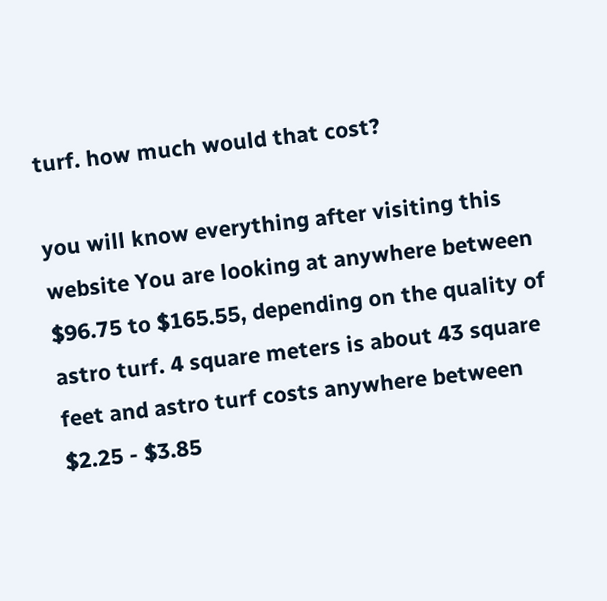turf. how much would that cost?

you will know everything after visiting this website You are looking at anywhere between $96.75 to $165.55, depending on the quality of astro turf. 4 square meters is about 43 square feet and astro turf costs anywhere between $2.25 - $3.85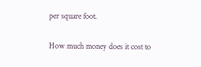per square foot.

How much money does it cost to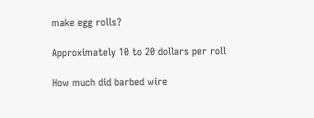make egg rolls?

Approximately 10 to 20 dollars per roll

How much did barbed wire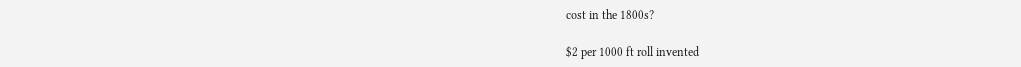cost in the 1800s?

$2 per 1000 ft roll invented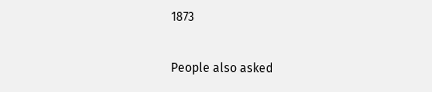1873

People also asked